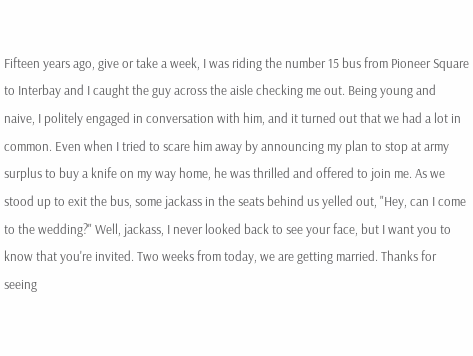Fifteen years ago, give or take a week, I was riding the number 15 bus from Pioneer Square to Interbay and I caught the guy across the aisle checking me out. Being young and naive, I politely engaged in conversation with him, and it turned out that we had a lot in common. Even when I tried to scare him away by announcing my plan to stop at army surplus to buy a knife on my way home, he was thrilled and offered to join me. As we stood up to exit the bus, some jackass in the seats behind us yelled out, "Hey, can I come to the wedding?" Well, jackass, I never looked back to see your face, but I want you to know that you're invited. Two weeks from today, we are getting married. Thanks for seeing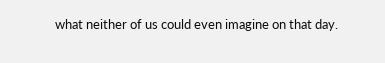what neither of us could even imagine on that day.